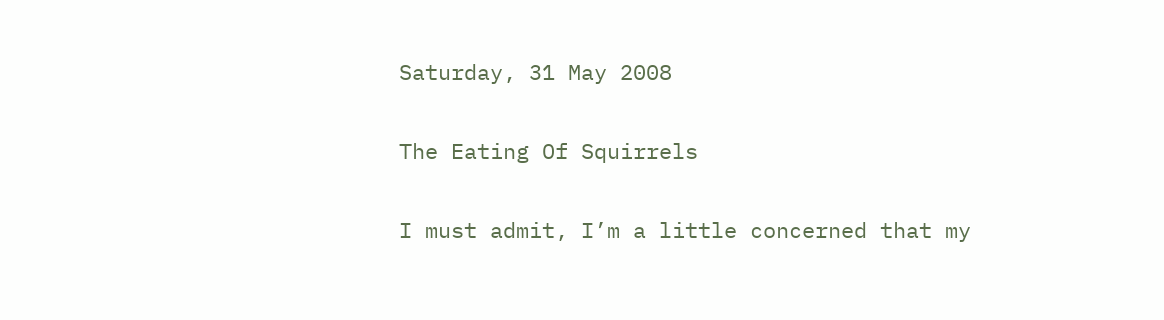Saturday, 31 May 2008

The Eating Of Squirrels

I must admit, I’m a little concerned that my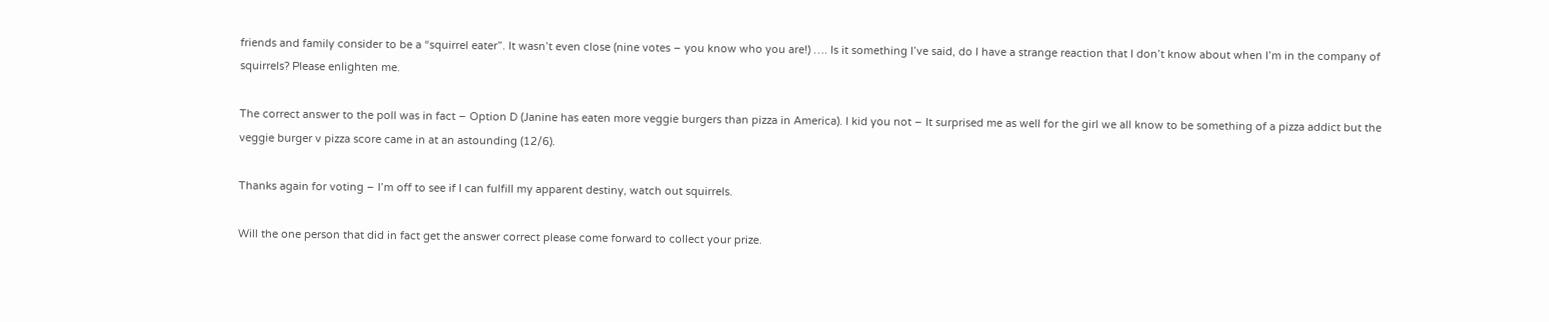friends and family consider to be a “squirrel eater”. It wasn’t even close (nine votes – you know who you are!) …. Is it something I’ve said, do I have a strange reaction that I don’t know about when I’m in the company of squirrels? Please enlighten me.

The correct answer to the poll was in fact – Option D (Janine has eaten more veggie burgers than pizza in America). I kid you not – It surprised me as well for the girl we all know to be something of a pizza addict but the veggie burger v pizza score came in at an astounding (12/6).

Thanks again for voting – I’m off to see if I can fulfill my apparent destiny, watch out squirrels.

Will the one person that did in fact get the answer correct please come forward to collect your prize.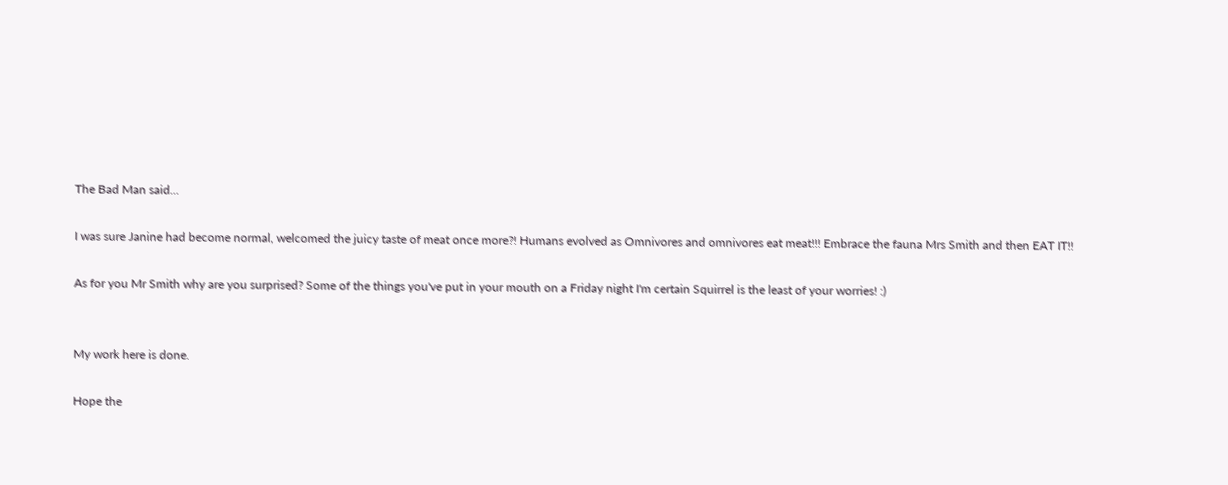The Bad Man said...

I was sure Janine had become normal, welcomed the juicy taste of meat once more?! Humans evolved as Omnivores and omnivores eat meat!!! Embrace the fauna Mrs Smith and then EAT IT!!

As for you Mr Smith why are you surprised? Some of the things you've put in your mouth on a Friday night I'm certain Squirrel is the least of your worries! :)


My work here is done.

Hope the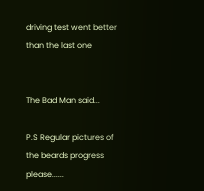driving test went better than the last one


The Bad Man said...

P.S Regular pictures of the beards progress please......